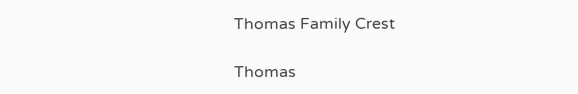Thomas Family Crest

Thomas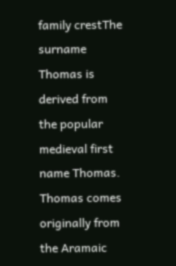family crestThe surname Thomas is derived from the popular medieval first name Thomas. Thomas comes originally from the Aramaic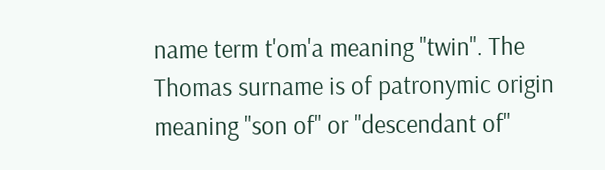name term t'om'a meaning "twin". The Thomas surname is of patronymic origin meaning "son of" or "descendant of"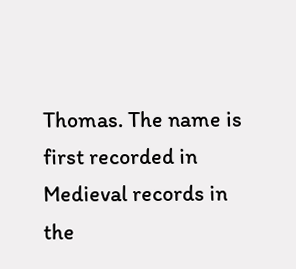Thomas. The name is first recorded in Medieval records in the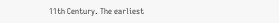11th Century. The earliest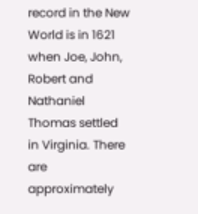record in the New World is in 1621 when Joe, John, Robert and Nathaniel Thomas settled in Virginia. There are approximately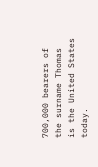700,000 bearers of the surname Thomas is the United States today.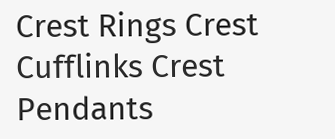Crest Rings Crest Cufflinks Crest Pendants